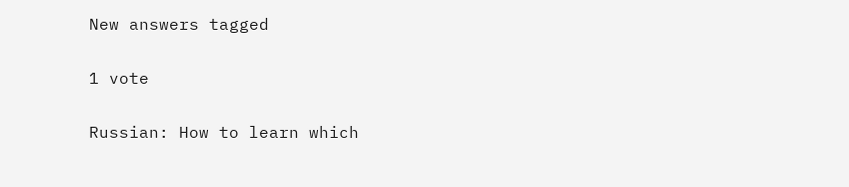New answers tagged

1 vote

Russian: How to learn which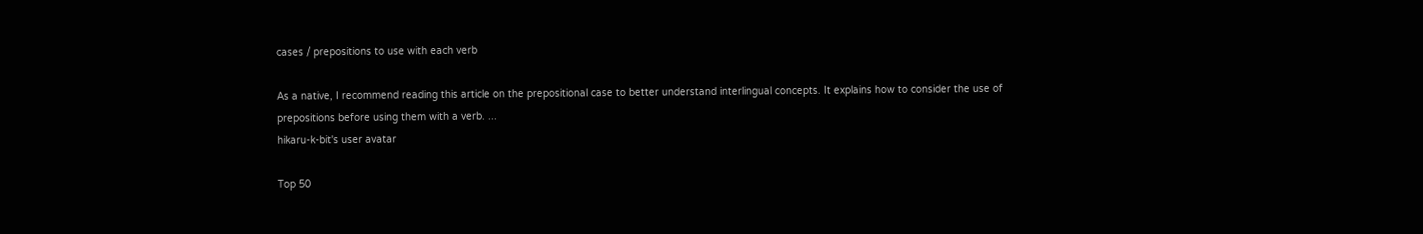cases / prepositions to use with each verb

As a native, I recommend reading this article on the prepositional case to better understand interlingual concepts. It explains how to consider the use of prepositions before using them with a verb. ...
hikaru-k-bit's user avatar

Top 50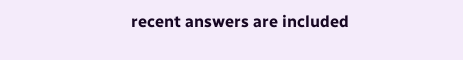recent answers are included